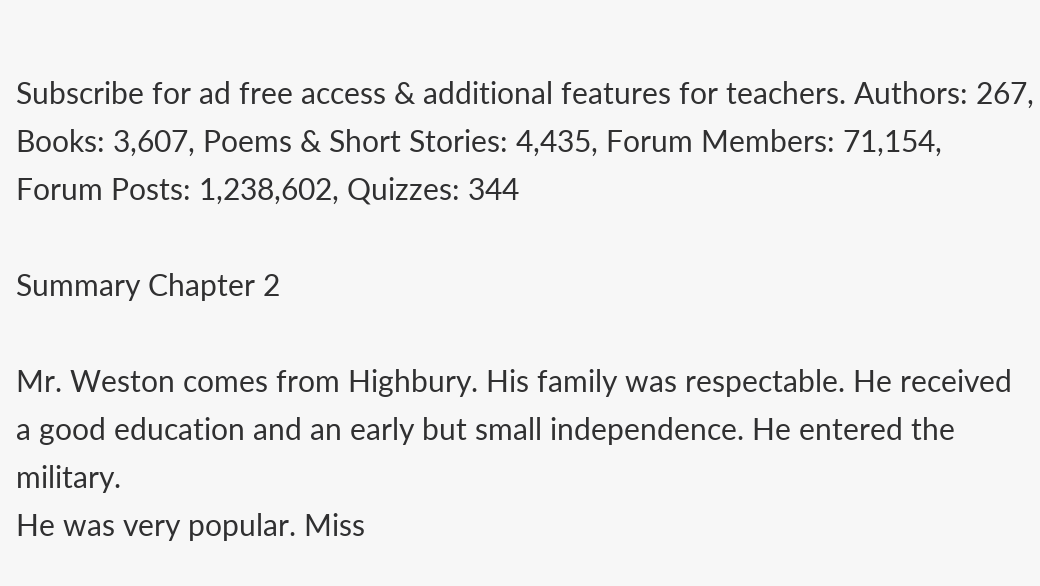Subscribe for ad free access & additional features for teachers. Authors: 267, Books: 3,607, Poems & Short Stories: 4,435, Forum Members: 71,154, Forum Posts: 1,238,602, Quizzes: 344

Summary Chapter 2

Mr. Weston comes from Highbury. His family was respectable. He received a good education and an early but small independence. He entered the military.
He was very popular. Miss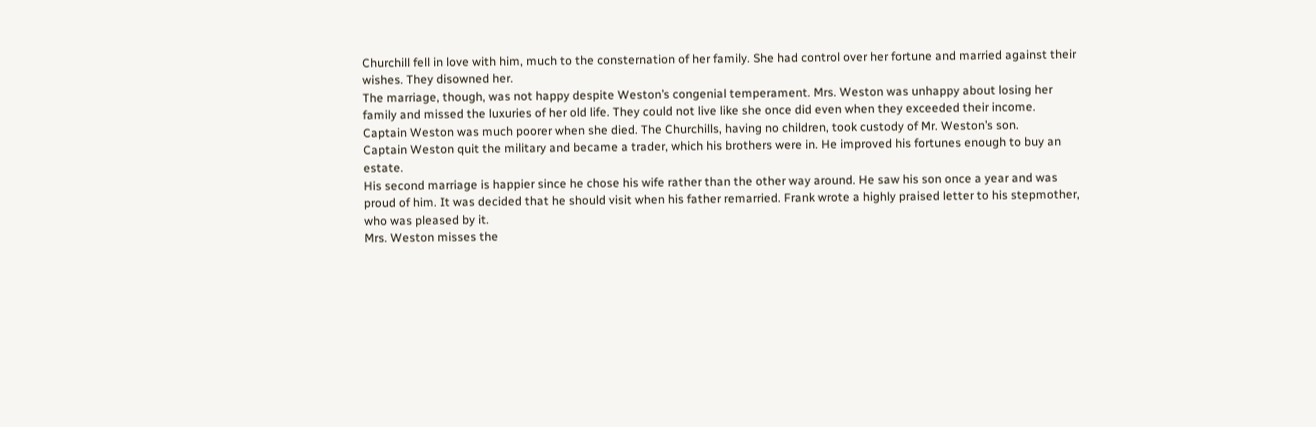Churchill fell in love with him, much to the consternation of her family. She had control over her fortune and married against their wishes. They disowned her.
The marriage, though, was not happy despite Weston’s congenial temperament. Mrs. Weston was unhappy about losing her family and missed the luxuries of her old life. They could not live like she once did even when they exceeded their income.
Captain Weston was much poorer when she died. The Churchills, having no children, took custody of Mr. Weston’s son.
Captain Weston quit the military and became a trader, which his brothers were in. He improved his fortunes enough to buy an estate.
His second marriage is happier since he chose his wife rather than the other way around. He saw his son once a year and was proud of him. It was decided that he should visit when his father remarried. Frank wrote a highly praised letter to his stepmother, who was pleased by it.
Mrs. Weston misses the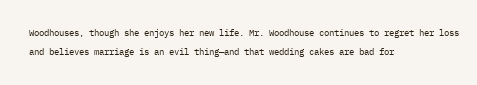Woodhouses, though she enjoys her new life. Mr. Woodhouse continues to regret her loss and believes marriage is an evil thing—and that wedding cakes are bad for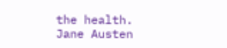the health.
Jane Austen